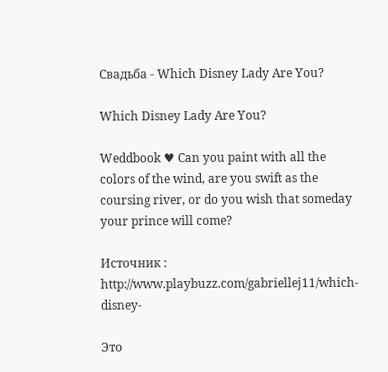Свадьба - Which Disney Lady Are You?

Which Disney Lady Are You?

Weddbook ♥ Can you paint with all the colors of the wind, are you swift as the coursing river, or do you wish that someday your prince will come?

Источник : http://www.playbuzz.com/gabriellej11/which-disney-

Это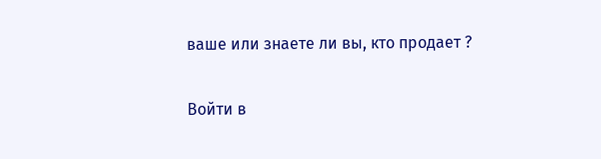ваше или знаете ли вы, кто продает ?

Войти в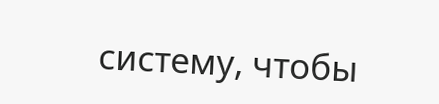систему, чтобы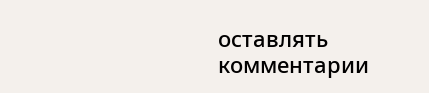оставлять комментарии